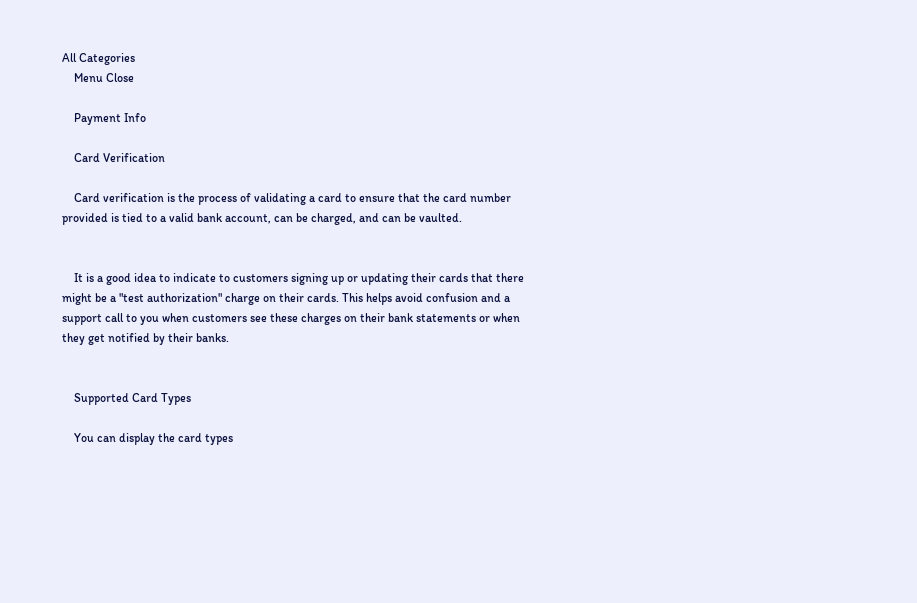All Categories
    Menu Close

    Payment Info

    Card Verification

    Card verification is the process of validating a card to ensure that the card number provided is tied to a valid bank account, can be charged, and can be vaulted.


    It is a good idea to indicate to customers signing up or updating their cards that there might be a "test authorization" charge on their cards. This helps avoid confusion and a support call to you when customers see these charges on their bank statements or when they get notified by their banks.


    Supported Card Types

    You can display the card types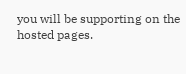you will be supporting on the hosted pages.